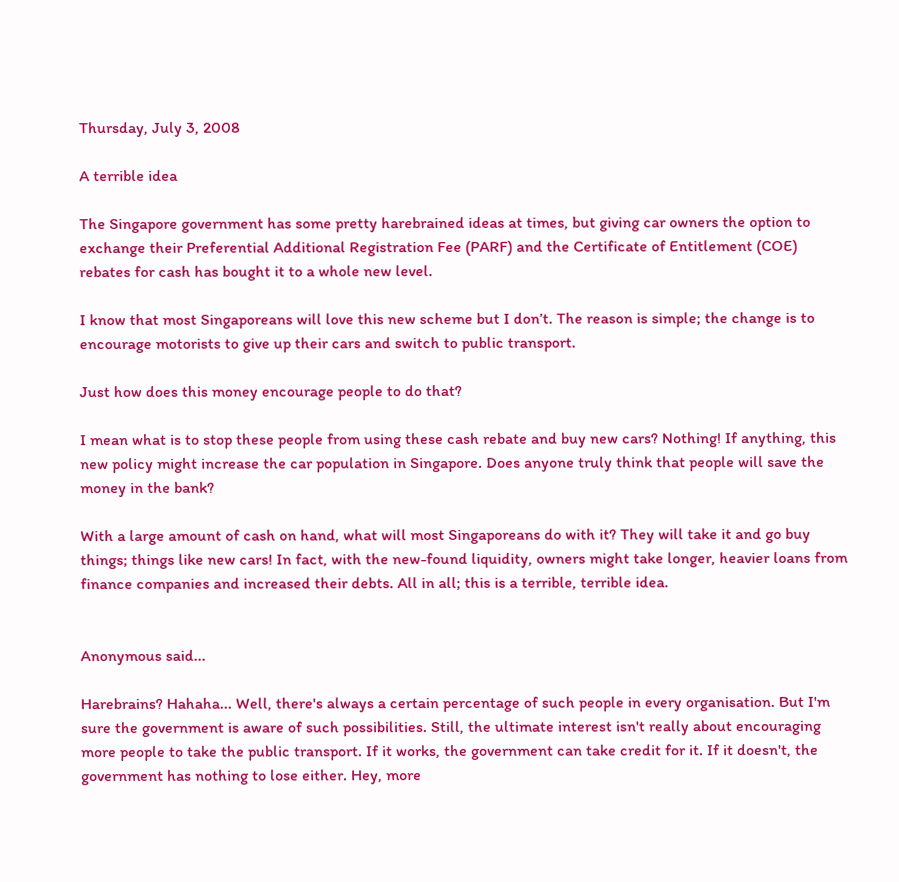Thursday, July 3, 2008

A terrible idea

The Singapore government has some pretty harebrained ideas at times, but giving car owners the option to exchange their Preferential Additional Registration Fee (PARF) and the Certificate of Entitlement (COE) rebates for cash has bought it to a whole new level.

I know that most Singaporeans will love this new scheme but I don’t. The reason is simple; the change is to encourage motorists to give up their cars and switch to public transport.

Just how does this money encourage people to do that?

I mean what is to stop these people from using these cash rebate and buy new cars? Nothing! If anything, this new policy might increase the car population in Singapore. Does anyone truly think that people will save the money in the bank?

With a large amount of cash on hand, what will most Singaporeans do with it? They will take it and go buy things; things like new cars! In fact, with the new-found liquidity, owners might take longer, heavier loans from finance companies and increased their debts. All in all; this is a terrible, terrible idea.


Anonymous said...

Harebrains? Hahaha... Well, there's always a certain percentage of such people in every organisation. But I'm sure the government is aware of such possibilities. Still, the ultimate interest isn't really about encouraging more people to take the public transport. If it works, the government can take credit for it. If it doesn't, the government has nothing to lose either. Hey, more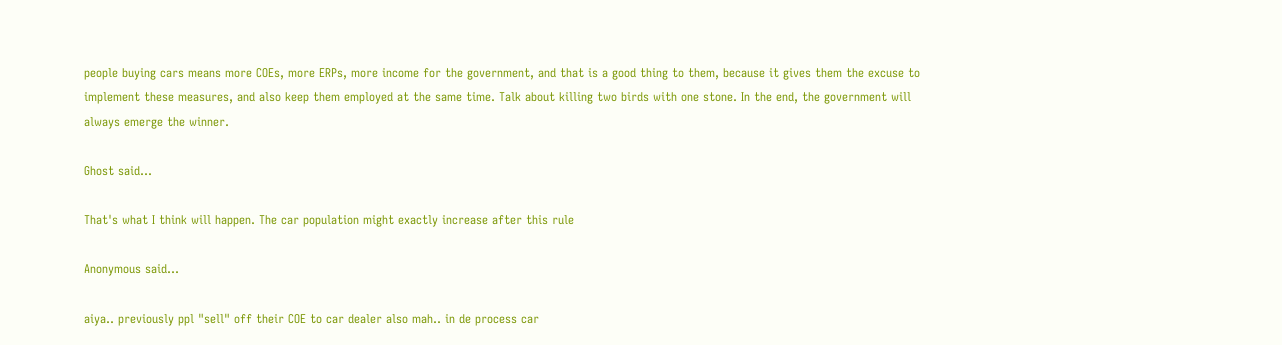people buying cars means more COEs, more ERPs, more income for the government, and that is a good thing to them, because it gives them the excuse to implement these measures, and also keep them employed at the same time. Talk about killing two birds with one stone. In the end, the government will always emerge the winner.

Ghost said...

That's what I think will happen. The car population might exactly increase after this rule

Anonymous said...

aiya.. previously ppl "sell" off their COE to car dealer also mah.. in de process car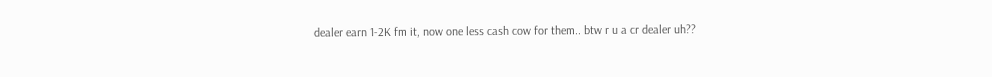dealer earn 1-2K fm it, now one less cash cow for them.. btw r u a cr dealer uh??